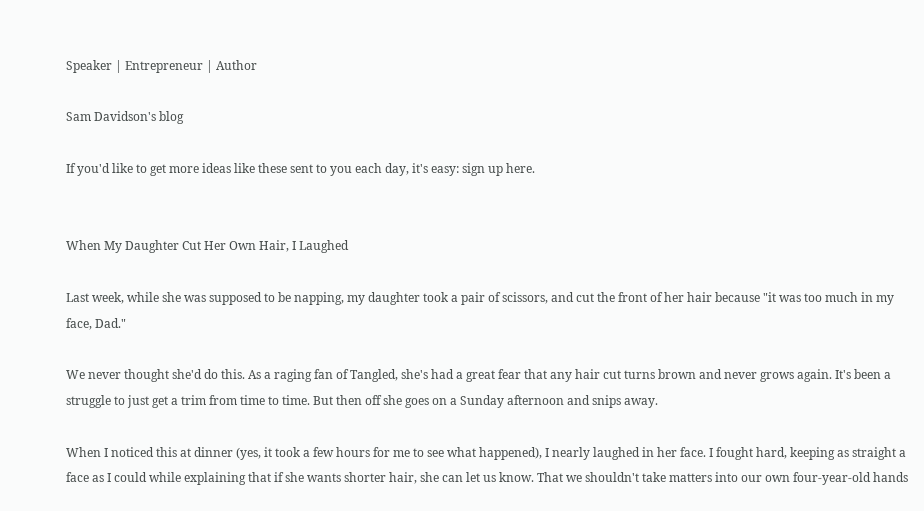Speaker | Entrepreneur | Author

Sam Davidson's blog

If you'd like to get more ideas like these sent to you each day, it's easy: sign up here.


When My Daughter Cut Her Own Hair, I Laughed

Last week, while she was supposed to be napping, my daughter took a pair of scissors, and cut the front of her hair because "it was too much in my face, Dad."

We never thought she'd do this. As a raging fan of Tangled, she's had a great fear that any hair cut turns brown and never grows again. It's been a struggle to just get a trim from time to time. But then off she goes on a Sunday afternoon and snips away.

When I noticed this at dinner (yes, it took a few hours for me to see what happened), I nearly laughed in her face. I fought hard, keeping as straight a face as I could while explaining that if she wants shorter hair, she can let us know. That we shouldn't take matters into our own four-year-old hands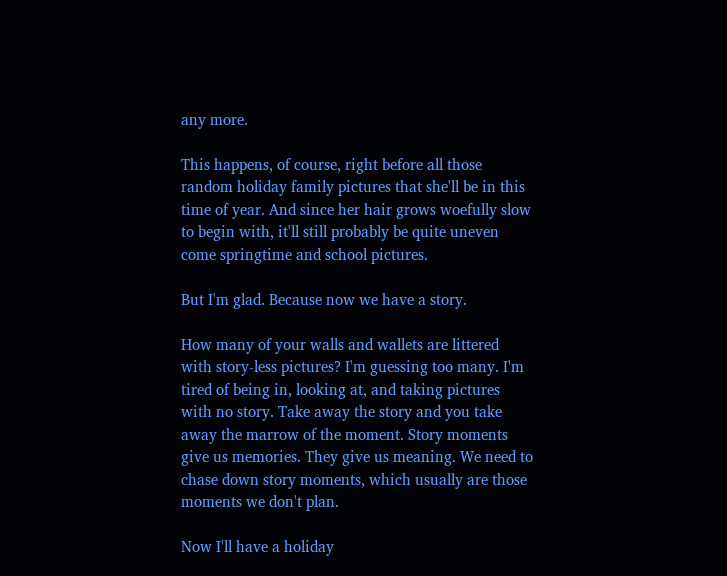any more.

This happens, of course, right before all those random holiday family pictures that she'll be in this time of year. And since her hair grows woefully slow to begin with, it'll still probably be quite uneven come springtime and school pictures.

But I'm glad. Because now we have a story.

How many of your walls and wallets are littered with story-less pictures? I'm guessing too many. I'm tired of being in, looking at, and taking pictures with no story. Take away the story and you take away the marrow of the moment. Story moments give us memories. They give us meaning. We need to chase down story moments, which usually are those moments we don't plan.

Now I'll have a holiday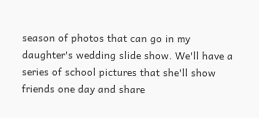season of photos that can go in my daughter's wedding slide show. We'll have a series of school pictures that she'll show friends one day and share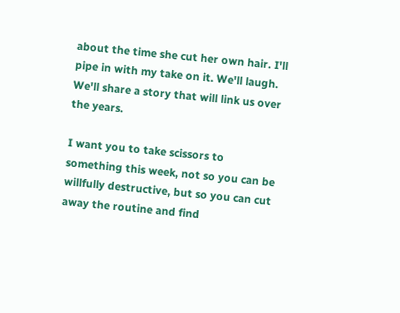about the time she cut her own hair. I'll pipe in with my take on it. We'll laugh. We'll share a story that will link us over the years.

I want you to take scissors to something this week, not so you can be willfully destructive, but so you can cut away the routine and find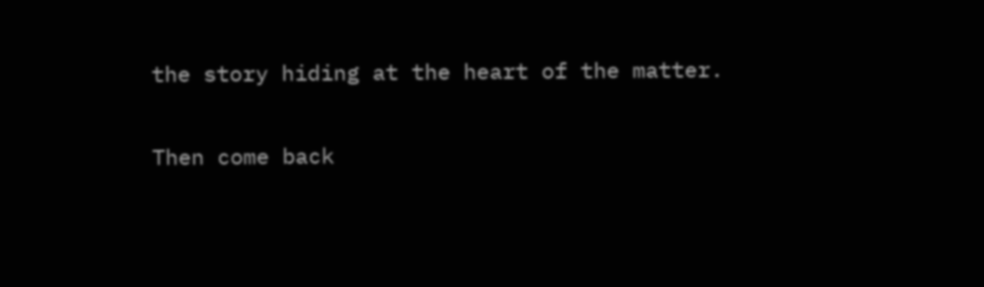the story hiding at the heart of the matter.

Then come back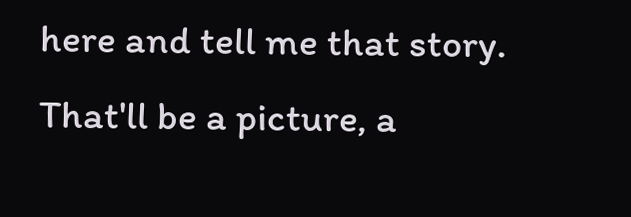here and tell me that story. That'll be a picture, a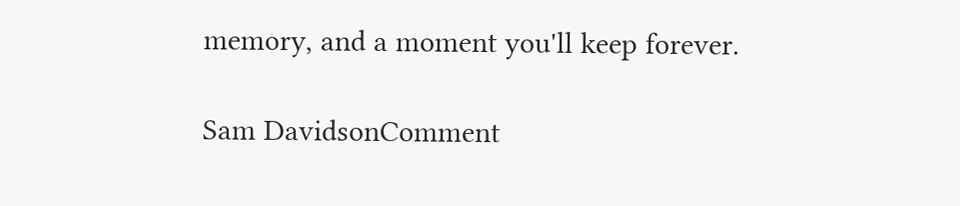memory, and a moment you'll keep forever.

Sam DavidsonComment